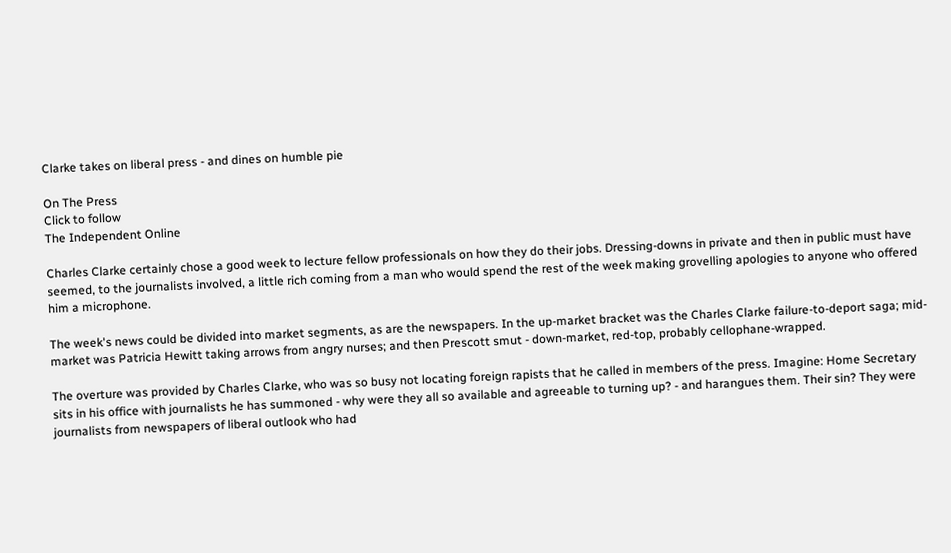Clarke takes on liberal press - and dines on humble pie

On The Press
Click to follow
The Independent Online

Charles Clarke certainly chose a good week to lecture fellow professionals on how they do their jobs. Dressing-downs in private and then in public must have seemed, to the journalists involved, a little rich coming from a man who would spend the rest of the week making grovelling apologies to anyone who offered him a microphone.

The week's news could be divided into market segments, as are the newspapers. In the up-market bracket was the Charles Clarke failure-to-deport saga; mid-market was Patricia Hewitt taking arrows from angry nurses; and then Prescott smut - down-market, red-top, probably cellophane-wrapped.

The overture was provided by Charles Clarke, who was so busy not locating foreign rapists that he called in members of the press. Imagine: Home Secretary sits in his office with journalists he has summoned - why were they all so available and agreeable to turning up? - and harangues them. Their sin? They were journalists from newspapers of liberal outlook who had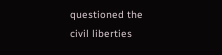questioned the civil liberties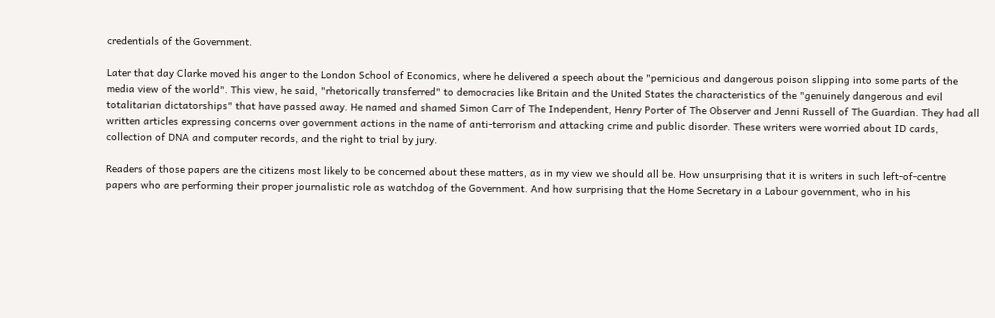credentials of the Government.

Later that day Clarke moved his anger to the London School of Economics, where he delivered a speech about the "pernicious and dangerous poison slipping into some parts of the media view of the world". This view, he said, "rhetorically transferred" to democracies like Britain and the United States the characteristics of the "genuinely dangerous and evil totalitarian dictatorships" that have passed away. He named and shamed Simon Carr of The Independent, Henry Porter of The Observer and Jenni Russell of The Guardian. They had all written articles expressing concerns over government actions in the name of anti-terrorism and attacking crime and public disorder. These writers were worried about ID cards, collection of DNA and computer records, and the right to trial by jury.

Readers of those papers are the citizens most likely to be concerned about these matters, as in my view we should all be. How unsurprising that it is writers in such left-of-centre papers who are performing their proper journalistic role as watchdog of the Government. And how surprising that the Home Secretary in a Labour government, who in his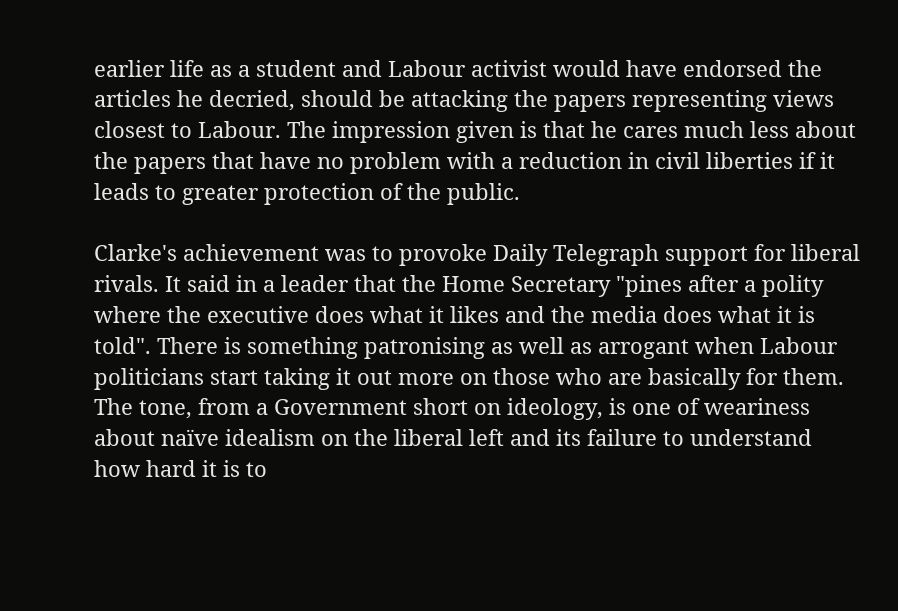earlier life as a student and Labour activist would have endorsed the articles he decried, should be attacking the papers representing views closest to Labour. The impression given is that he cares much less about the papers that have no problem with a reduction in civil liberties if it leads to greater protection of the public.

Clarke's achievement was to provoke Daily Telegraph support for liberal rivals. It said in a leader that the Home Secretary "pines after a polity where the executive does what it likes and the media does what it is told". There is something patronising as well as arrogant when Labour politicians start taking it out more on those who are basically for them. The tone, from a Government short on ideology, is one of weariness about naïve idealism on the liberal left and its failure to understand how hard it is to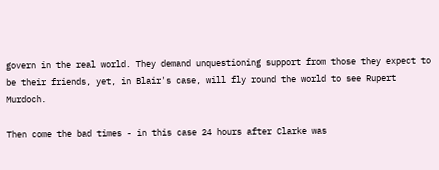govern in the real world. They demand unquestioning support from those they expect to be their friends, yet, in Blair's case, will fly round the world to see Rupert Murdoch.

Then come the bad times - in this case 24 hours after Clarke was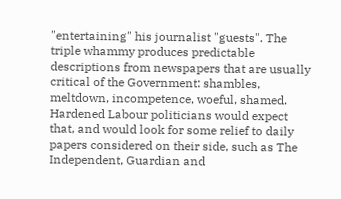"entertaining" his journalist "guests". The triple whammy produces predictable descriptions from newspapers that are usually critical of the Government: shambles, meltdown, incompetence, woeful, shamed. Hardened Labour politicians would expect that, and would look for some relief to daily papers considered on their side, such as The Independent, Guardian and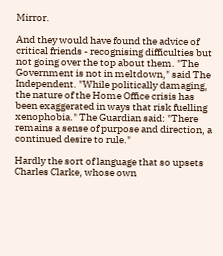Mirror.

And they would have found the advice of critical friends - recognising difficulties but not going over the top about them. "The Government is not in meltdown," said The Independent. "While politically damaging, the nature of the Home Office crisis has been exaggerated in ways that risk fuelling xenophobia." The Guardian said: "There remains a sense of purpose and direction, a continued desire to rule."

Hardly the sort of language that so upsets Charles Clarke, whose own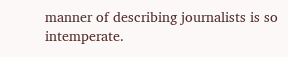manner of describing journalists is so intemperate.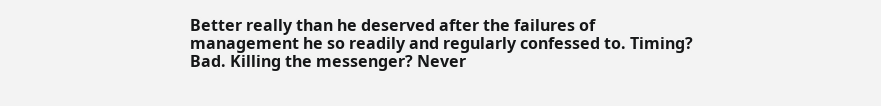Better really than he deserved after the failures of management he so readily and regularly confessed to. Timing? Bad. Killing the messenger? Never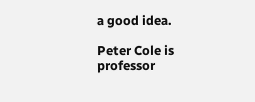a good idea.

Peter Cole is professor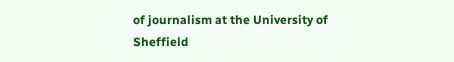of journalism at the University of Sheffield